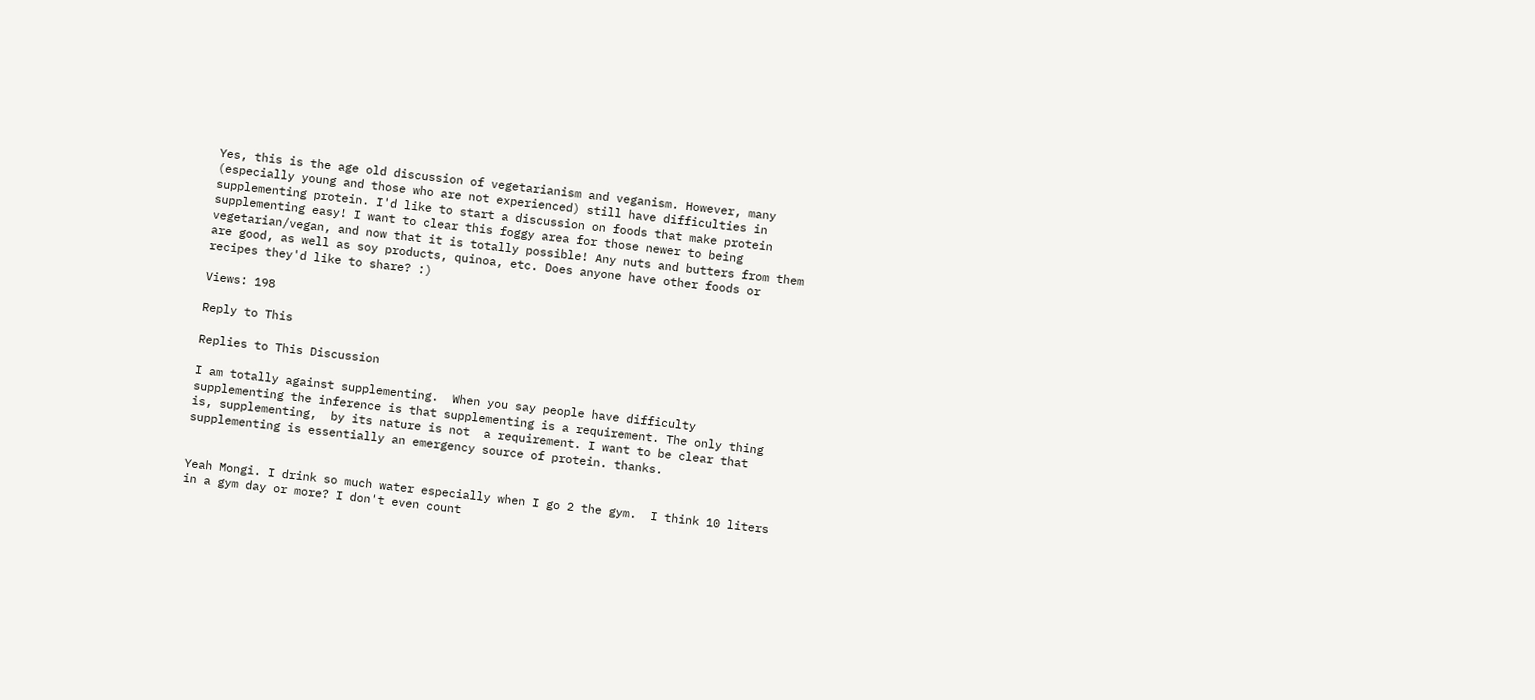Yes, this is the age old discussion of vegetarianism and veganism. However, many (especially young and those who are not experienced) still have difficulties in supplementing protein. I'd like to start a discussion on foods that make protein supplementing easy! I want to clear this foggy area for those newer to being vegetarian/vegan, and now that it is totally possible! Any nuts and butters from them are good, as well as soy products, quinoa, etc. Does anyone have other foods or recipes they'd like to share? :)

Views: 198

Reply to This

Replies to This Discussion

I am totally against supplementing.  When you say people have difficulty supplementing the inference is that supplementing is a requirement. The only thing is, supplementing,  by its nature is not  a requirement. I want to be clear that supplementing is essentially an emergency source of protein. thanks.


Yeah Mongi. I drink so much water especially when I go 2 the gym.  I think 10 liters in a gym day or more? I don't even count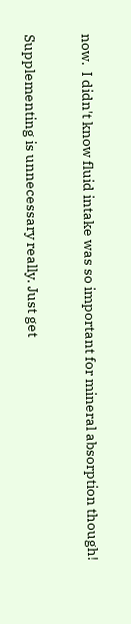now.  I didn't know fluid intake was so important for mineral absorption though!

Supplementing is unnecessary really. Just get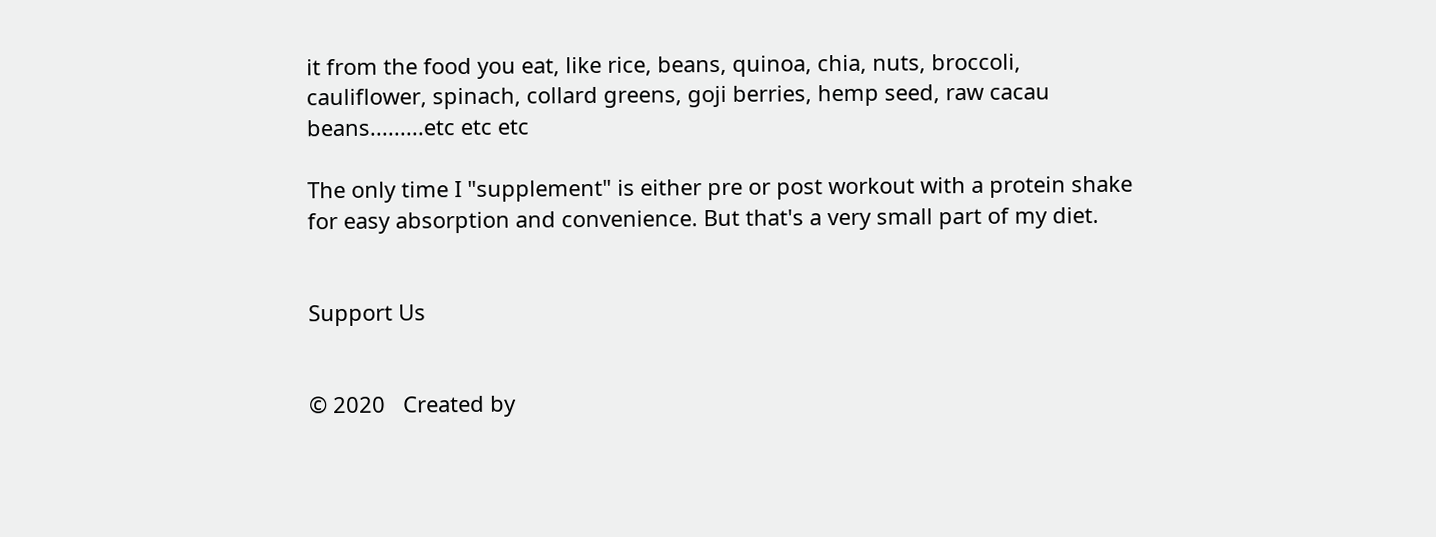it from the food you eat, like rice, beans, quinoa, chia, nuts, broccoli, cauliflower, spinach, collard greens, goji berries, hemp seed, raw cacau beans.........etc etc etc

The only time I "supplement" is either pre or post workout with a protein shake for easy absorption and convenience. But that's a very small part of my diet.


Support Us


© 2020   Created by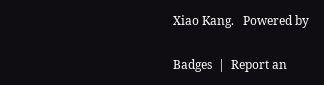Xiao Kang.   Powered by

Badges  |  Report an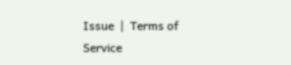Issue  |  Terms of Service